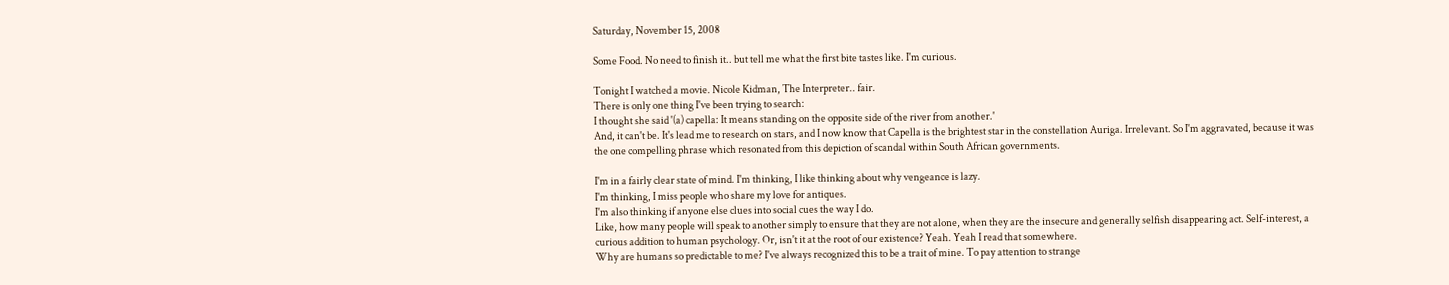Saturday, November 15, 2008

Some Food. No need to finish it.. but tell me what the first bite tastes like. I'm curious.

Tonight I watched a movie. Nicole Kidman, The Interpreter.. fair.
There is only one thing I've been trying to search:
I thought she said '(a) capella: It means standing on the opposite side of the river from another.'
And, it can't be. It's lead me to research on stars, and I now know that Capella is the brightest star in the constellation Auriga. Irrelevant. So I'm aggravated, because it was the one compelling phrase which resonated from this depiction of scandal within South African governments.

I'm in a fairly clear state of mind. I'm thinking, I like thinking about why vengeance is lazy.
I'm thinking, I miss people who share my love for antiques.
I'm also thinking if anyone else clues into social cues the way I do.
Like, how many people will speak to another simply to ensure that they are not alone, when they are the insecure and generally selfish disappearing act. Self-interest, a curious addition to human psychology. Or, isn't it at the root of our existence? Yeah. Yeah I read that somewhere.
Why are humans so predictable to me? I've always recognized this to be a trait of mine. To pay attention to strange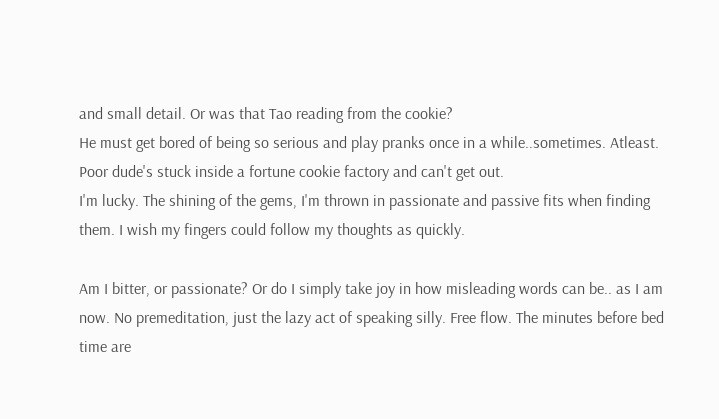and small detail. Or was that Tao reading from the cookie?
He must get bored of being so serious and play pranks once in a while..sometimes. Atleast. Poor dude's stuck inside a fortune cookie factory and can't get out.
I'm lucky. The shining of the gems, I'm thrown in passionate and passive fits when finding them. I wish my fingers could follow my thoughts as quickly.

Am I bitter, or passionate? Or do I simply take joy in how misleading words can be.. as I am now. No premeditation, just the lazy act of speaking silly. Free flow. The minutes before bed time are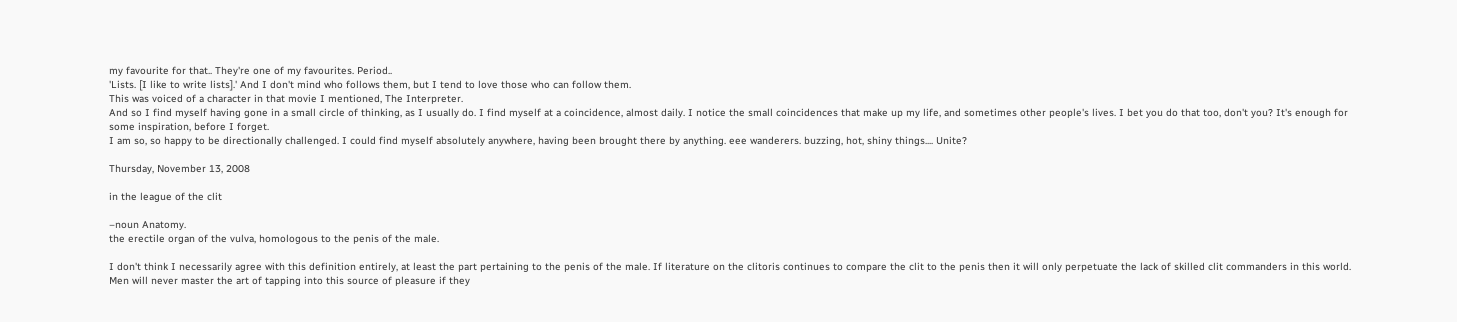my favourite for that.. They're one of my favourites. Period..
'Lists. [I like to write lists].' And I don't mind who follows them, but I tend to love those who can follow them.
This was voiced of a character in that movie I mentioned, The Interpreter.
And so I find myself having gone in a small circle of thinking, as I usually do. I find myself at a coincidence, almost daily. I notice the small coincidences that make up my life, and sometimes other people's lives. I bet you do that too, don't you? It's enough for some inspiration, before I forget.
I am so, so happy to be directionally challenged. I could find myself absolutely anywhere, having been brought there by anything. eee wanderers. buzzing, hot, shiny things.... Unite?

Thursday, November 13, 2008

in the league of the clit

–noun Anatomy.
the erectile organ of the vulva, homologous to the penis of the male.

I don't think I necessarily agree with this definition entirely, at least the part pertaining to the penis of the male. If literature on the clitoris continues to compare the clit to the penis then it will only perpetuate the lack of skilled clit commanders in this world. Men will never master the art of tapping into this source of pleasure if they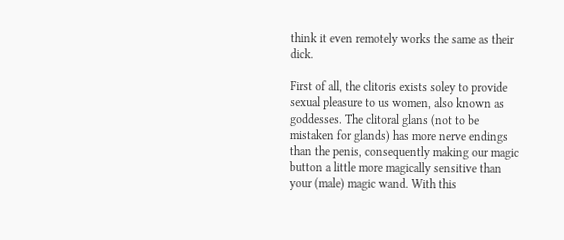think it even remotely works the same as their dick.

First of all, the clitoris exists soley to provide sexual pleasure to us women, also known as goddesses. The clitoral glans (not to be mistaken for glands) has more nerve endings than the penis, consequently making our magic button a little more magically sensitive than your (male) magic wand. With this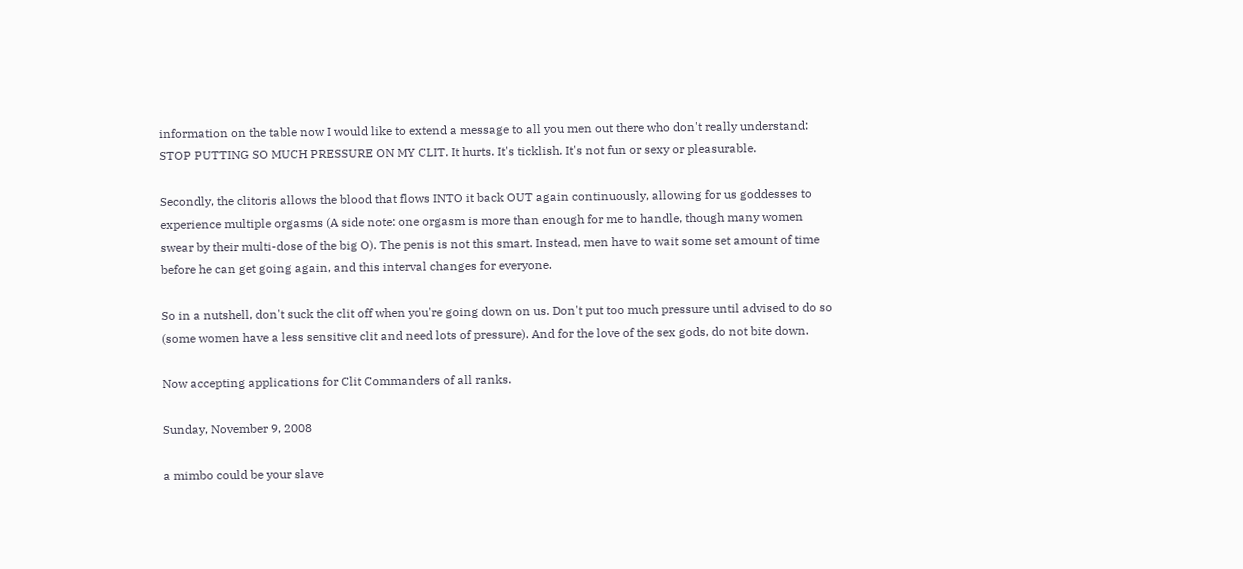information on the table now I would like to extend a message to all you men out there who don't really understand: STOP PUTTING SO MUCH PRESSURE ON MY CLIT. It hurts. It's ticklish. It's not fun or sexy or pleasurable.

Secondly, the clitoris allows the blood that flows INTO it back OUT again continuously, allowing for us goddesses to experience multiple orgasms (A side note: one orgasm is more than enough for me to handle, though many women swear by their multi-dose of the big O). The penis is not this smart. Instead, men have to wait some set amount of time before he can get going again, and this interval changes for everyone.

So in a nutshell, don't suck the clit off when you're going down on us. Don't put too much pressure until advised to do so (some women have a less sensitive clit and need lots of pressure). And for the love of the sex gods, do not bite down.

Now accepting applications for Clit Commanders of all ranks.

Sunday, November 9, 2008

a mimbo could be your slave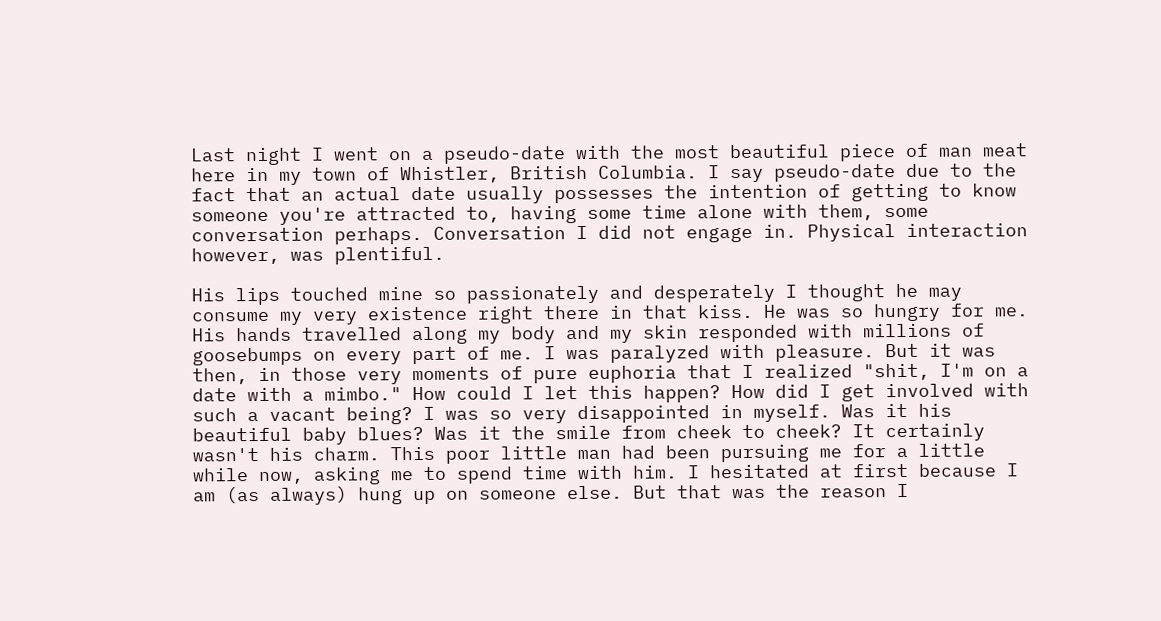Last night I went on a pseudo-date with the most beautiful piece of man meat here in my town of Whistler, British Columbia. I say pseudo-date due to the fact that an actual date usually possesses the intention of getting to know someone you're attracted to, having some time alone with them, some conversation perhaps. Conversation I did not engage in. Physical interaction however, was plentiful.

His lips touched mine so passionately and desperately I thought he may consume my very existence right there in that kiss. He was so hungry for me. His hands travelled along my body and my skin responded with millions of goosebumps on every part of me. I was paralyzed with pleasure. But it was then, in those very moments of pure euphoria that I realized "shit, I'm on a date with a mimbo." How could I let this happen? How did I get involved with such a vacant being? I was so very disappointed in myself. Was it his beautiful baby blues? Was it the smile from cheek to cheek? It certainly wasn't his charm. This poor little man had been pursuing me for a little while now, asking me to spend time with him. I hesitated at first because I am (as always) hung up on someone else. But that was the reason I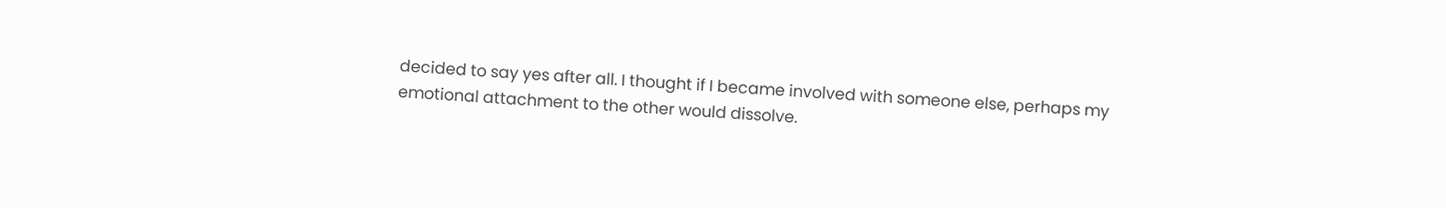decided to say yes after all. I thought if I became involved with someone else, perhaps my emotional attachment to the other would dissolve.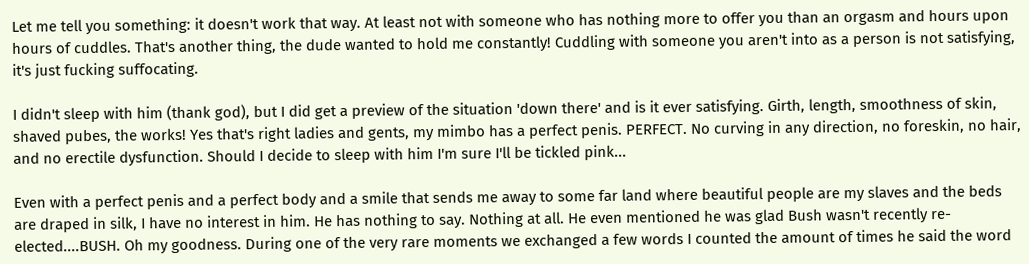Let me tell you something: it doesn't work that way. At least not with someone who has nothing more to offer you than an orgasm and hours upon hours of cuddles. That's another thing, the dude wanted to hold me constantly! Cuddling with someone you aren't into as a person is not satisfying, it's just fucking suffocating.

I didn't sleep with him (thank god), but I did get a preview of the situation 'down there' and is it ever satisfying. Girth, length, smoothness of skin, shaved pubes, the works! Yes that's right ladies and gents, my mimbo has a perfect penis. PERFECT. No curving in any direction, no foreskin, no hair, and no erectile dysfunction. Should I decide to sleep with him I'm sure I'll be tickled pink...

Even with a perfect penis and a perfect body and a smile that sends me away to some far land where beautiful people are my slaves and the beds are draped in silk, I have no interest in him. He has nothing to say. Nothing at all. He even mentioned he was glad Bush wasn't recently re-elected....BUSH. Oh my goodness. During one of the very rare moments we exchanged a few words I counted the amount of times he said the word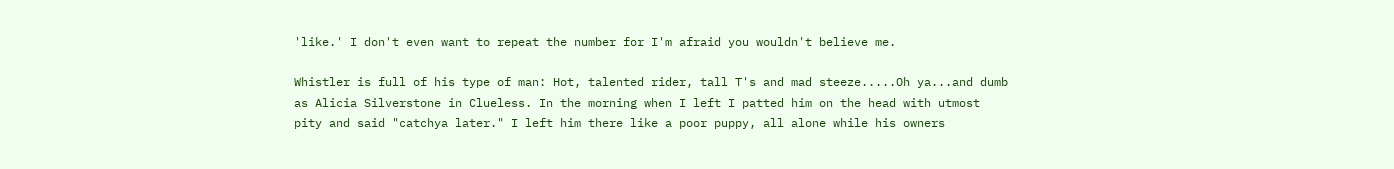'like.' I don't even want to repeat the number for I'm afraid you wouldn't believe me.

Whistler is full of his type of man: Hot, talented rider, tall T's and mad steeze.....Oh ya...and dumb as Alicia Silverstone in Clueless. In the morning when I left I patted him on the head with utmost pity and said "catchya later." I left him there like a poor puppy, all alone while his owners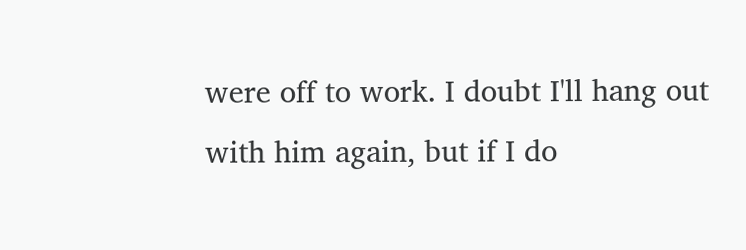were off to work. I doubt I'll hang out with him again, but if I do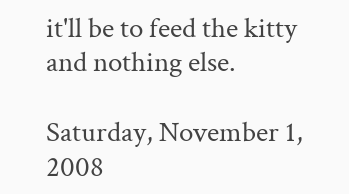it'll be to feed the kitty and nothing else.

Saturday, November 1, 2008